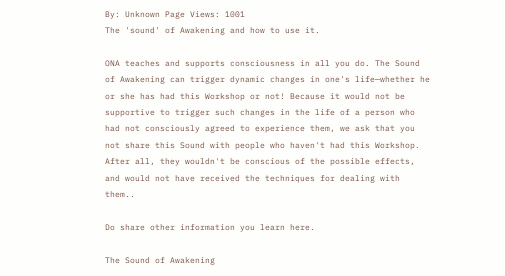By: Unknown Page Views: 1001
The 'sound' of Awakening and how to use it.

ONA teaches and supports consciousness in all you do. The Sound of Awakening can trigger dynamic changes in one's life—whether he or she has had this Workshop or not! Because it would not be supportive to trigger such changes in the life of a person who had not consciously agreed to experience them, we ask that you not share this Sound with people who haven't had this Workshop. After all, they wouldn't be conscious of the possible effects, and would not have received the techniques for dealing with them..

Do share other information you learn here.

The Sound of Awakening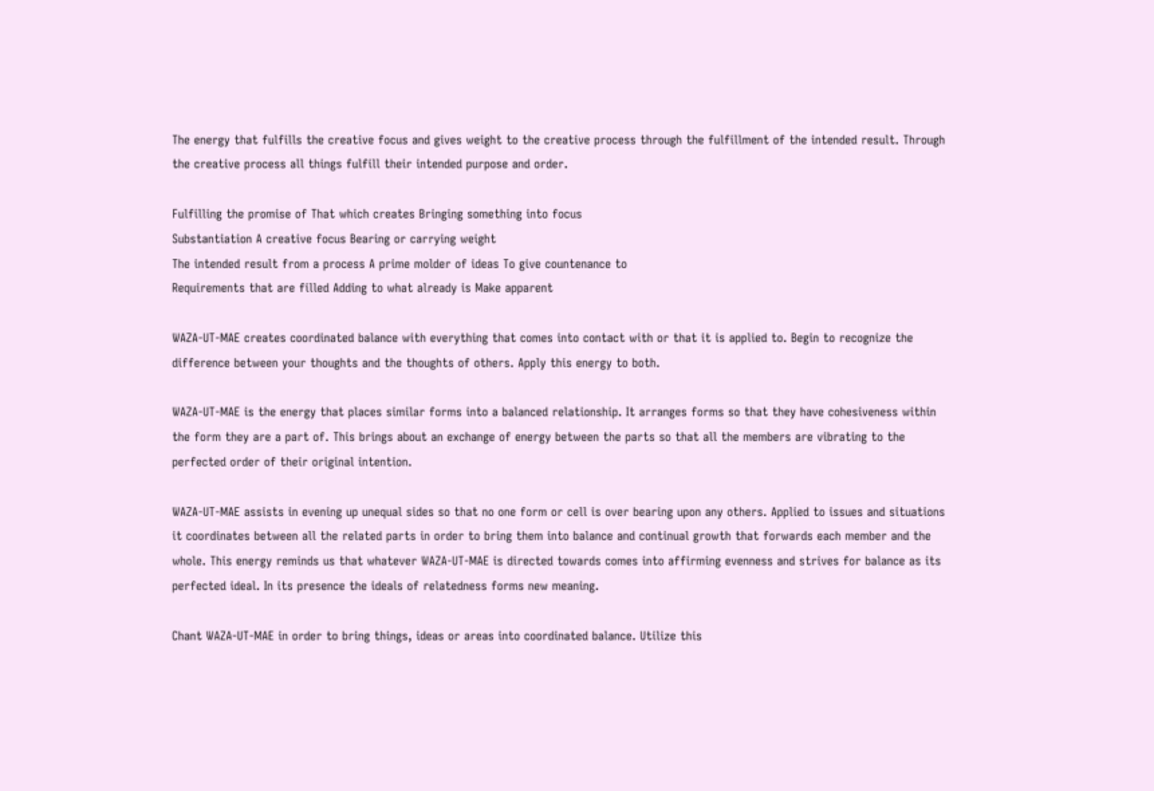The energy that fulfills the creative focus and gives weight to the creative process through the fulfillment of the intended result. Through the creative process all things fulfill their intended purpose and order.

Fulfilling the promise of That which creates Bringing something into focus
Substantiation A creative focus Bearing or carrying weight
The intended result from a process A prime molder of ideas To give countenance to
Requirements that are filled Adding to what already is Make apparent

WAZA-UT-MAE creates coordinated balance with everything that comes into contact with or that it is applied to. Begin to recognize the difference between your thoughts and the thoughts of others. Apply this energy to both.

WAZA-UT-MAE is the energy that places similar forms into a balanced relationship. It arranges forms so that they have cohesiveness within the form they are a part of. This brings about an exchange of energy between the parts so that all the members are vibrating to the perfected order of their original intention.

WAZA-UT-MAE assists in evening up unequal sides so that no one form or cell is over bearing upon any others. Applied to issues and situations it coordinates between all the related parts in order to bring them into balance and continual growth that forwards each member and the whole. This energy reminds us that whatever WAZA-UT-MAE is directed towards comes into affirming evenness and strives for balance as its perfected ideal. In its presence the ideals of relatedness forms new meaning.

Chant WAZA-UT-MAE in order to bring things, ideas or areas into coordinated balance. Utilize this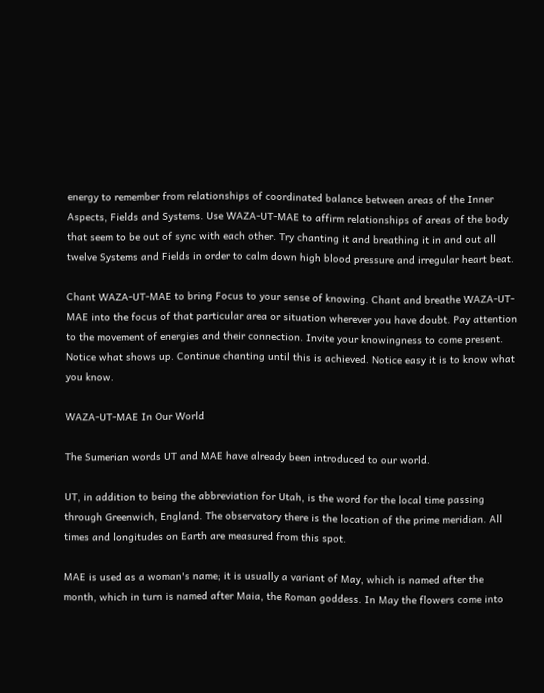energy to remember from relationships of coordinated balance between areas of the Inner Aspects, Fields and Systems. Use WAZA-UT-MAE to affirm relationships of areas of the body that seem to be out of sync with each other. Try chanting it and breathing it in and out all twelve Systems and Fields in order to calm down high blood pressure and irregular heart beat.

Chant WAZA-UT-MAE to bring Focus to your sense of knowing. Chant and breathe WAZA-UT-MAE into the focus of that particular area or situation wherever you have doubt. Pay attention to the movement of energies and their connection. Invite your knowingness to come present. Notice what shows up. Continue chanting until this is achieved. Notice easy it is to know what you know.

WAZA-UT-MAE In Our World

The Sumerian words UT and MAE have already been introduced to our world.

UT, in addition to being the abbreviation for Utah, is the word for the local time passing through Greenwich, England. The observatory there is the location of the prime meridian. All times and longitudes on Earth are measured from this spot.

MAE is used as a woman's name; it is usually a variant of May, which is named after the month, which in turn is named after Maia, the Roman goddess. In May the flowers come into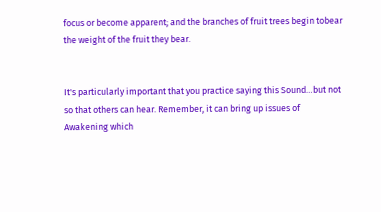focus or become apparent; and the branches of fruit trees begin tobear the weight of the fruit they bear.


It's particularly important that you practice saying this Sound…but not so that others can hear. Remember, it can bring up issues of Awakening which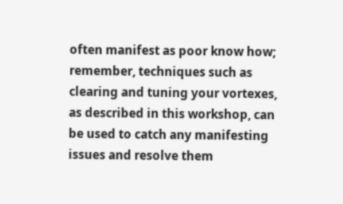often manifest as poor know how; remember, techniques such as clearing and tuning your vortexes, as described in this workshop, can be used to catch any manifesting issues and resolve them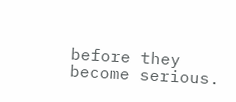before they become serious.